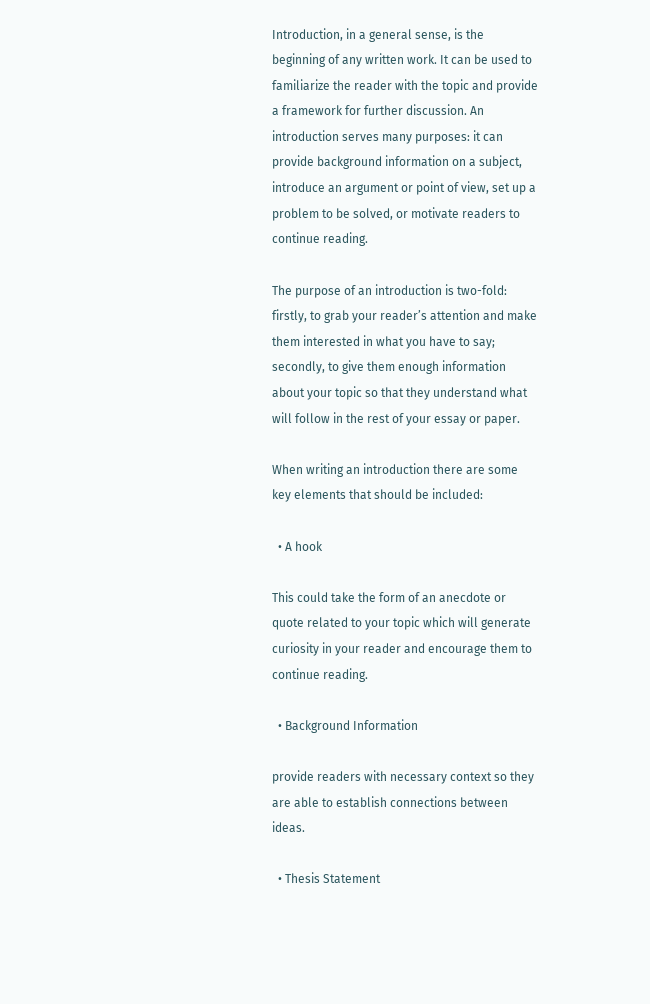Introduction, in a general sense, is the beginning of any written work. It can be used to familiarize the reader with the topic and provide a framework for further discussion. An introduction serves many purposes: it can provide background information on a subject, introduce an argument or point of view, set up a problem to be solved, or motivate readers to continue reading.

The purpose of an introduction is two-fold: firstly, to grab your reader’s attention and make them interested in what you have to say; secondly, to give them enough information about your topic so that they understand what will follow in the rest of your essay or paper.

When writing an introduction there are some key elements that should be included:

  • A hook

This could take the form of an anecdote or quote related to your topic which will generate curiosity in your reader and encourage them to continue reading.

  • Background Information

provide readers with necessary context so they are able to establish connections between ideas.

  • Thesis Statement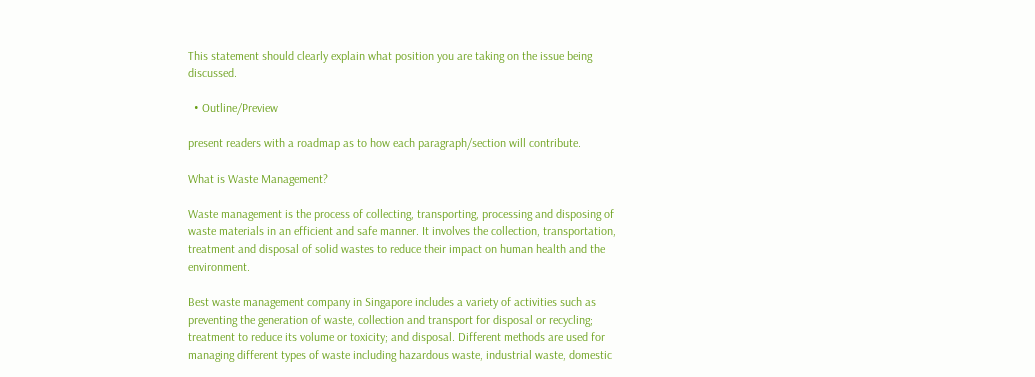This statement should clearly explain what position you are taking on the issue being discussed.

  • Outline/Preview

present readers with a roadmap as to how each paragraph/section will contribute.

What is Waste Management?

Waste management is the process of collecting, transporting, processing and disposing of waste materials in an efficient and safe manner. It involves the collection, transportation, treatment and disposal of solid wastes to reduce their impact on human health and the environment.

Best waste management company in Singapore includes a variety of activities such as preventing the generation of waste, collection and transport for disposal or recycling; treatment to reduce its volume or toxicity; and disposal. Different methods are used for managing different types of waste including hazardous waste, industrial waste, domestic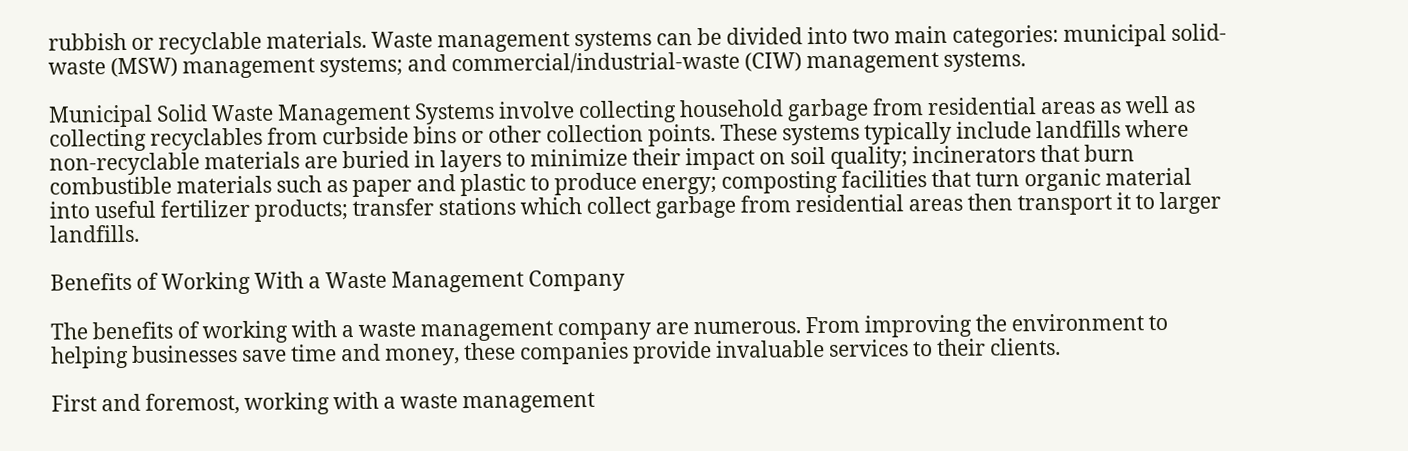rubbish or recyclable materials. Waste management systems can be divided into two main categories: municipal solid-waste (MSW) management systems; and commercial/industrial-waste (CIW) management systems.

Municipal Solid Waste Management Systems involve collecting household garbage from residential areas as well as collecting recyclables from curbside bins or other collection points. These systems typically include landfills where non-recyclable materials are buried in layers to minimize their impact on soil quality; incinerators that burn combustible materials such as paper and plastic to produce energy; composting facilities that turn organic material into useful fertilizer products; transfer stations which collect garbage from residential areas then transport it to larger landfills.

Benefits of Working With a Waste Management Company

The benefits of working with a waste management company are numerous. From improving the environment to helping businesses save time and money, these companies provide invaluable services to their clients.

First and foremost, working with a waste management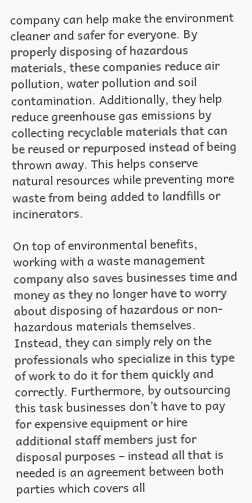company can help make the environment cleaner and safer for everyone. By properly disposing of hazardous materials, these companies reduce air pollution, water pollution and soil contamination. Additionally, they help reduce greenhouse gas emissions by collecting recyclable materials that can be reused or repurposed instead of being thrown away. This helps conserve natural resources while preventing more waste from being added to landfills or incinerators.

On top of environmental benefits, working with a waste management company also saves businesses time and money as they no longer have to worry about disposing of hazardous or non-hazardous materials themselves. Instead, they can simply rely on the professionals who specialize in this type of work to do it for them quickly and correctly. Furthermore, by outsourcing this task businesses don’t have to pay for expensive equipment or hire additional staff members just for disposal purposes – instead all that is needed is an agreement between both parties which covers all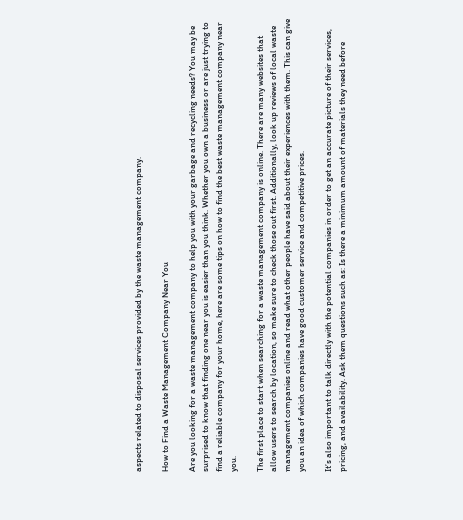aspects related to disposal services provided by the waste management company.

How to Find a Waste Management Company Near You

Are you looking for a waste management company to help you with your garbage and recycling needs? You may be surprised to know that finding one near you is easier than you think. Whether you own a business or are just trying to find a reliable company for your home, here are some tips on how to find the best waste management company near you.

The first place to start when searching for a waste management company is online. There are many websites that allow users to search by location, so make sure to check those out first. Additionally, look up reviews of local waste management companies online and read what other people have said about their experiences with them. This can give you an idea of which companies have good customer service and competitive prices.

It’s also important to talk directly with the potential companies in order to get an accurate picture of their services, pricing, and availability. Ask them questions such as: Is there a minimum amount of materials they need before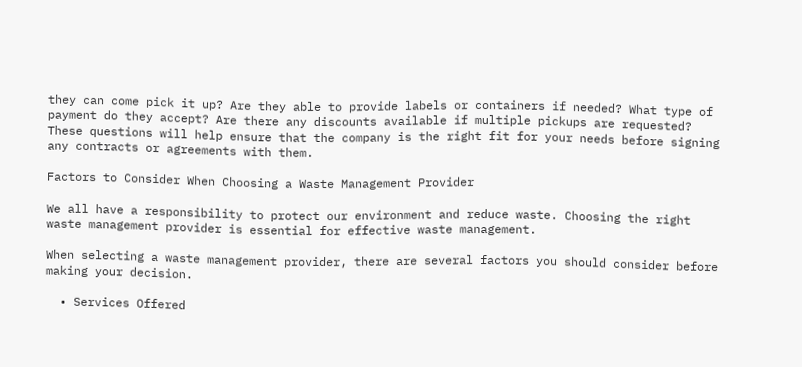they can come pick it up? Are they able to provide labels or containers if needed? What type of payment do they accept? Are there any discounts available if multiple pickups are requested? These questions will help ensure that the company is the right fit for your needs before signing any contracts or agreements with them.

Factors to Consider When Choosing a Waste Management Provider

We all have a responsibility to protect our environment and reduce waste. Choosing the right waste management provider is essential for effective waste management.

When selecting a waste management provider, there are several factors you should consider before making your decision.

  • Services Offered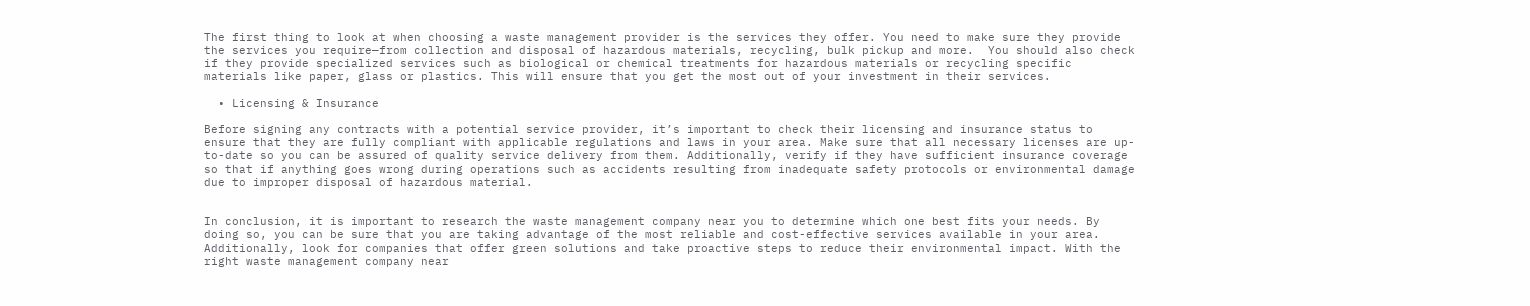The first thing to look at when choosing a waste management provider is the services they offer. You need to make sure they provide the services you require—from collection and disposal of hazardous materials, recycling, bulk pickup and more.  You should also check if they provide specialized services such as biological or chemical treatments for hazardous materials or recycling specific materials like paper, glass or plastics. This will ensure that you get the most out of your investment in their services.

  • Licensing & Insurance

Before signing any contracts with a potential service provider, it’s important to check their licensing and insurance status to ensure that they are fully compliant with applicable regulations and laws in your area. Make sure that all necessary licenses are up-to-date so you can be assured of quality service delivery from them. Additionally, verify if they have sufficient insurance coverage so that if anything goes wrong during operations such as accidents resulting from inadequate safety protocols or environmental damage due to improper disposal of hazardous material.


In conclusion, it is important to research the waste management company near you to determine which one best fits your needs. By doing so, you can be sure that you are taking advantage of the most reliable and cost-effective services available in your area. Additionally, look for companies that offer green solutions and take proactive steps to reduce their environmental impact. With the right waste management company near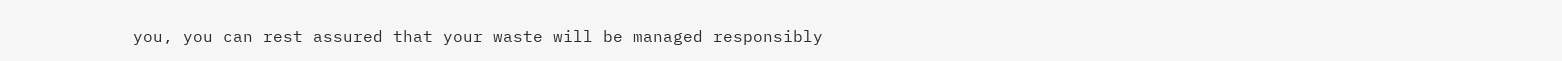you, you can rest assured that your waste will be managed responsibly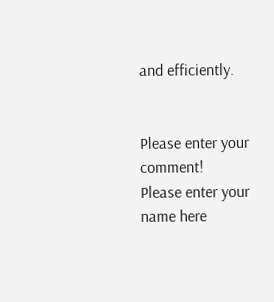and efficiently.


Please enter your comment!
Please enter your name here